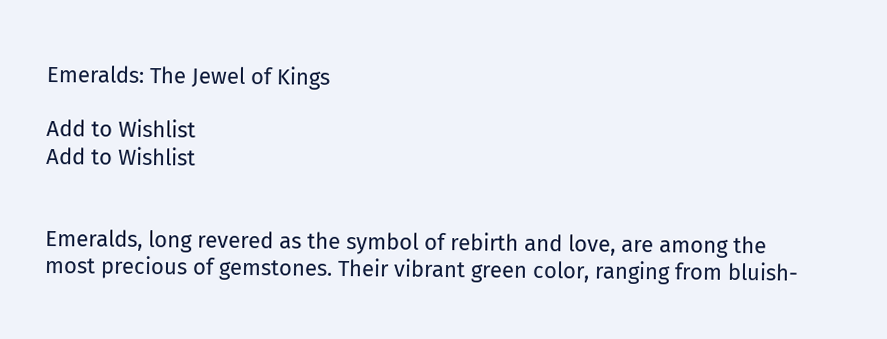Emeralds: The Jewel of Kings

Add to Wishlist
Add to Wishlist


Emeralds, long revered as the symbol of rebirth and love, are among the most precious of gemstones. Their vibrant green color, ranging from bluish-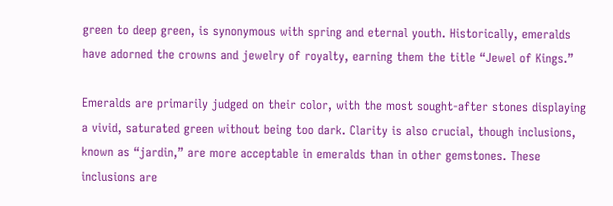green to deep green, is synonymous with spring and eternal youth. Historically, emeralds have adorned the crowns and jewelry of royalty, earning them the title “Jewel of Kings.”

Emeralds are primarily judged on their color, with the most sought-after stones displaying a vivid, saturated green without being too dark. Clarity is also crucial, though inclusions, known as “jardin,” are more acceptable in emeralds than in other gemstones. These inclusions are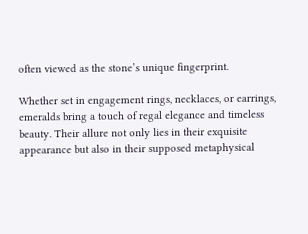often viewed as the stone’s unique fingerprint.

Whether set in engagement rings, necklaces, or earrings, emeralds bring a touch of regal elegance and timeless beauty. Their allure not only lies in their exquisite appearance but also in their supposed metaphysical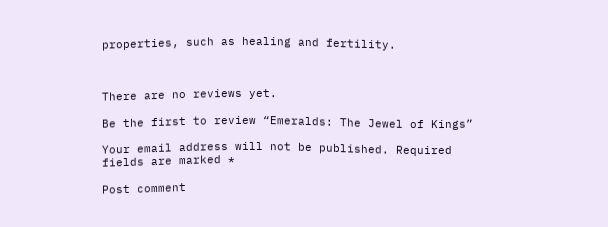properties, such as healing and fertility.



There are no reviews yet.

Be the first to review “Emeralds: The Jewel of Kings”

Your email address will not be published. Required fields are marked *

Post comment